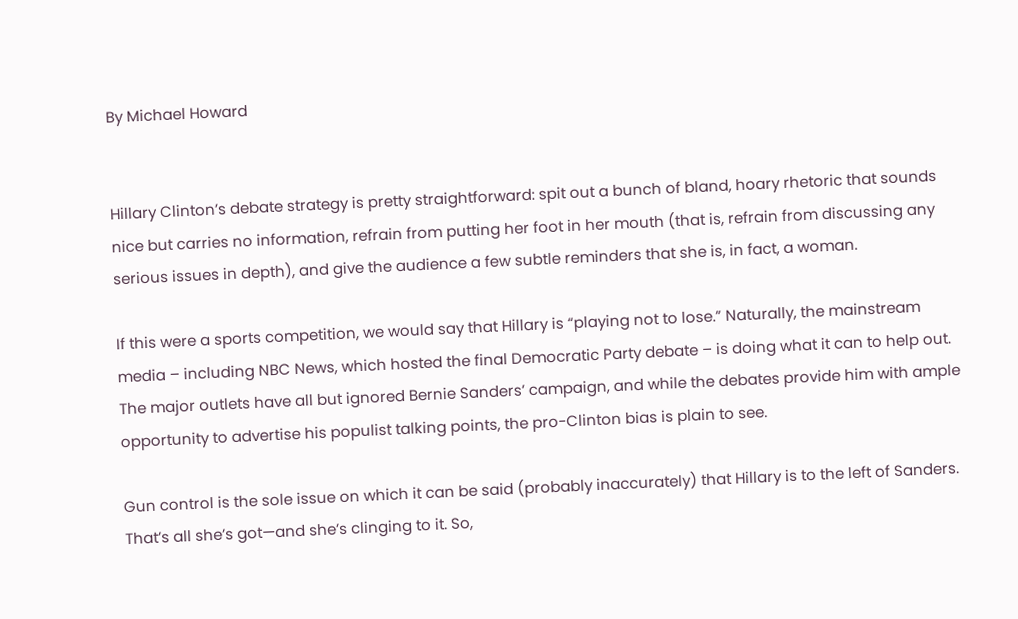By Michael Howard


Hillary Clinton’s debate strategy is pretty straightforward: spit out a bunch of bland, hoary rhetoric that sounds nice but carries no information, refrain from putting her foot in her mouth (that is, refrain from discussing any serious issues in depth), and give the audience a few subtle reminders that she is, in fact, a woman.

If this were a sports competition, we would say that Hillary is “playing not to lose.” Naturally, the mainstream media – including NBC News, which hosted the final Democratic Party debate – is doing what it can to help out. The major outlets have all but ignored Bernie Sanders’ campaign, and while the debates provide him with ample opportunity to advertise his populist talking points, the pro-Clinton bias is plain to see.

Gun control is the sole issue on which it can be said (probably inaccurately) that Hillary is to the left of Sanders. That’s all she’s got—and she’s clinging to it. So,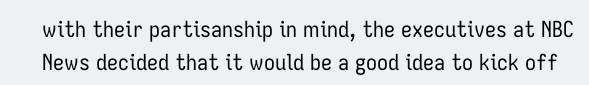with their partisanship in mind, the executives at NBC News decided that it would be a good idea to kick off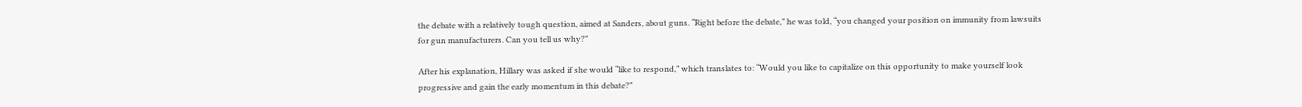the debate with a relatively tough question, aimed at Sanders, about guns. “Right before the debate,” he was told, “you changed your position on immunity from lawsuits for gun manufacturers. Can you tell us why?”

After his explanation, Hillary was asked if she would “like to respond,” which translates to: “Would you like to capitalize on this opportunity to make yourself look progressive and gain the early momentum in this debate?”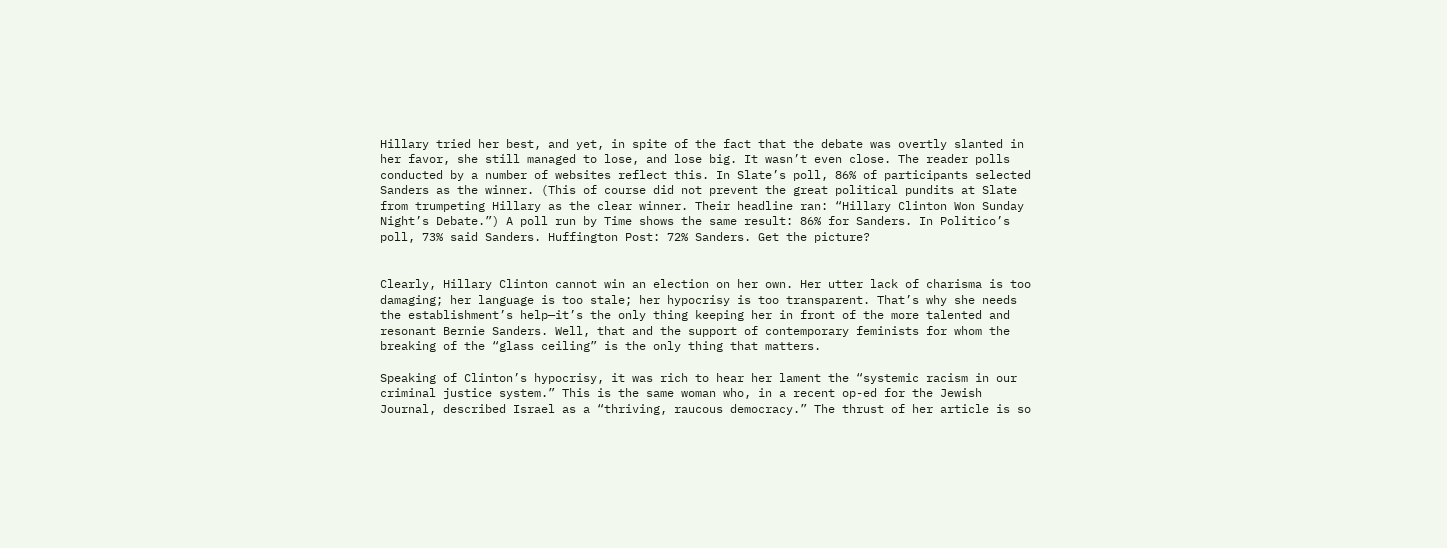Hillary tried her best, and yet, in spite of the fact that the debate was overtly slanted in her favor, she still managed to lose, and lose big. It wasn’t even close. The reader polls conducted by a number of websites reflect this. In Slate’s poll, 86% of participants selected Sanders as the winner. (This of course did not prevent the great political pundits at Slate from trumpeting Hillary as the clear winner. Their headline ran: “Hillary Clinton Won Sunday Night’s Debate.”) A poll run by Time shows the same result: 86% for Sanders. In Politico’s poll, 73% said Sanders. Huffington Post: 72% Sanders. Get the picture?


Clearly, Hillary Clinton cannot win an election on her own. Her utter lack of charisma is too damaging; her language is too stale; her hypocrisy is too transparent. That’s why she needs the establishment’s help—it’s the only thing keeping her in front of the more talented and resonant Bernie Sanders. Well, that and the support of contemporary feminists for whom the breaking of the “glass ceiling” is the only thing that matters.

Speaking of Clinton’s hypocrisy, it was rich to hear her lament the “systemic racism in our criminal justice system.” This is the same woman who, in a recent op-ed for the Jewish Journal, described Israel as a “thriving, raucous democracy.” The thrust of her article is so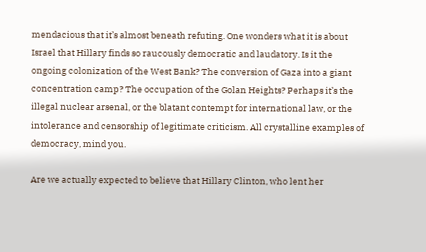mendacious that it’s almost beneath refuting. One wonders what it is about Israel that Hillary finds so raucously democratic and laudatory. Is it the ongoing colonization of the West Bank? The conversion of Gaza into a giant concentration camp? The occupation of the Golan Heights? Perhaps it’s the illegal nuclear arsenal, or the blatant contempt for international law, or the intolerance and censorship of legitimate criticism. All crystalline examples of democracy, mind you.

Are we actually expected to believe that Hillary Clinton, who lent her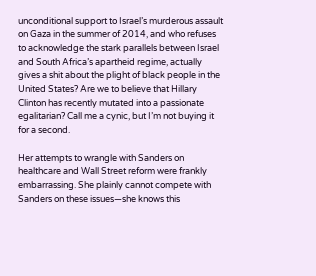unconditional support to Israel’s murderous assault on Gaza in the summer of 2014, and who refuses to acknowledge the stark parallels between Israel and South Africa’s apartheid regime, actually gives a shit about the plight of black people in the United States? Are we to believe that Hillary Clinton has recently mutated into a passionate egalitarian? Call me a cynic, but I’m not buying it for a second.

Her attempts to wrangle with Sanders on healthcare and Wall Street reform were frankly embarrassing. She plainly cannot compete with Sanders on these issues—she knows this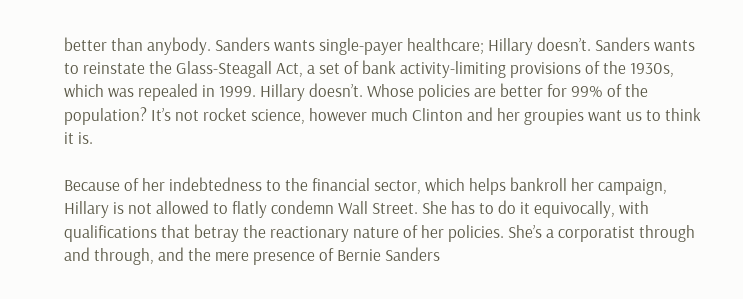better than anybody. Sanders wants single-payer healthcare; Hillary doesn’t. Sanders wants to reinstate the Glass-Steagall Act, a set of bank activity-limiting provisions of the 1930s, which was repealed in 1999. Hillary doesn’t. Whose policies are better for 99% of the population? It’s not rocket science, however much Clinton and her groupies want us to think it is.

Because of her indebtedness to the financial sector, which helps bankroll her campaign, Hillary is not allowed to flatly condemn Wall Street. She has to do it equivocally, with qualifications that betray the reactionary nature of her policies. She’s a corporatist through and through, and the mere presence of Bernie Sanders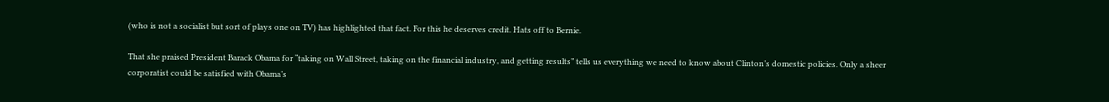(who is not a socialist but sort of plays one on TV) has highlighted that fact. For this he deserves credit. Hats off to Bernie.

That she praised President Barack Obama for “taking on Wall Street, taking on the financial industry, and getting results” tells us everything we need to know about Clinton’s domestic policies. Only a sheer corporatist could be satisfied with Obama’s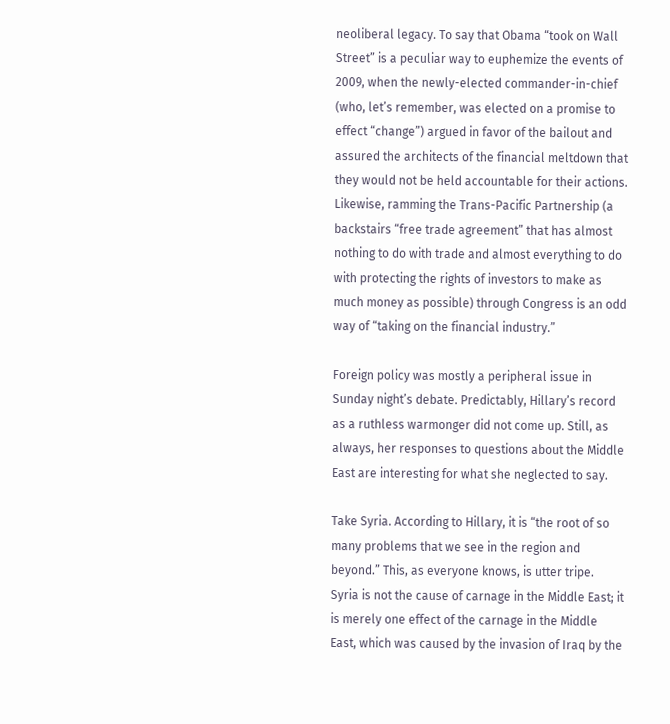neoliberal legacy. To say that Obama “took on Wall Street” is a peculiar way to euphemize the events of 2009, when the newly-elected commander-in-chief (who, let’s remember, was elected on a promise to effect “change”) argued in favor of the bailout and assured the architects of the financial meltdown that they would not be held accountable for their actions. Likewise, ramming the Trans-Pacific Partnership (a backstairs “free trade agreement” that has almost nothing to do with trade and almost everything to do with protecting the rights of investors to make as much money as possible) through Congress is an odd way of “taking on the financial industry.”

Foreign policy was mostly a peripheral issue in Sunday night’s debate. Predictably, Hillary’s record as a ruthless warmonger did not come up. Still, as always, her responses to questions about the Middle East are interesting for what she neglected to say.

Take Syria. According to Hillary, it is “the root of so many problems that we see in the region and beyond.” This, as everyone knows, is utter tripe. Syria is not the cause of carnage in the Middle East; it is merely one effect of the carnage in the Middle East, which was caused by the invasion of Iraq by the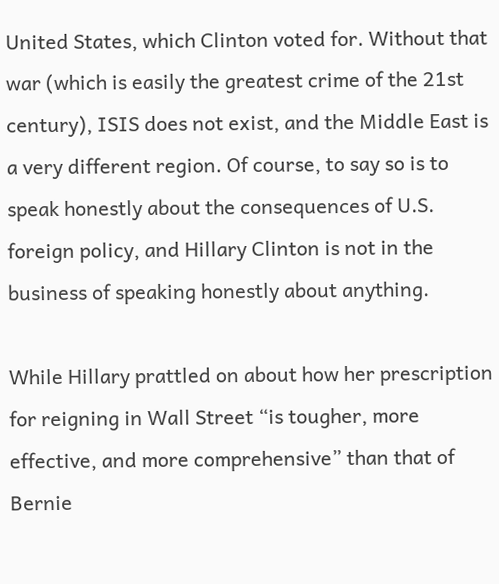United States, which Clinton voted for. Without that war (which is easily the greatest crime of the 21st century), ISIS does not exist, and the Middle East is a very different region. Of course, to say so is to speak honestly about the consequences of U.S. foreign policy, and Hillary Clinton is not in the business of speaking honestly about anything.

While Hillary prattled on about how her prescription for reigning in Wall Street “is tougher, more effective, and more comprehensive” than that of Bernie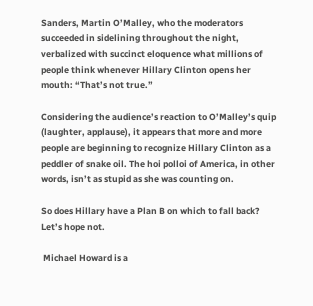Sanders, Martin O’Malley, who the moderators succeeded in sidelining throughout the night, verbalized with succinct eloquence what millions of people think whenever Hillary Clinton opens her mouth: “That’s not true.”

Considering the audience’s reaction to O’Malley’s quip (laughter, applause), it appears that more and more people are beginning to recognize Hillary Clinton as a peddler of snake oil. The hoi polloi of America, in other words, isn’t as stupid as she was counting on.

So does Hillary have a Plan B on which to fall back? Let’s hope not.

 Michael Howard is a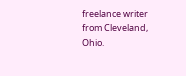freelance writer from Cleveland, Ohio.